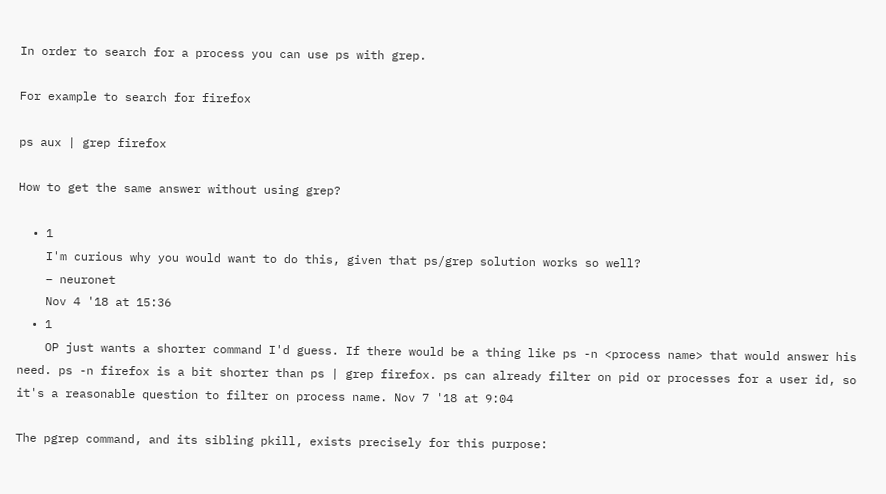In order to search for a process you can use ps with grep.

For example to search for firefox

ps aux | grep firefox

How to get the same answer without using grep?

  • 1
    I'm curious why you would want to do this, given that ps/grep solution works so well?
    – neuronet
    Nov 4 '18 at 15:36
  • 1
    OP just wants a shorter command I'd guess. If there would be a thing like ps -n <process name> that would answer his need. ps -n firefox is a bit shorter than ps | grep firefox. ps can already filter on pid or processes for a user id, so it's a reasonable question to filter on process name. Nov 7 '18 at 9:04

The pgrep command, and its sibling pkill, exists precisely for this purpose: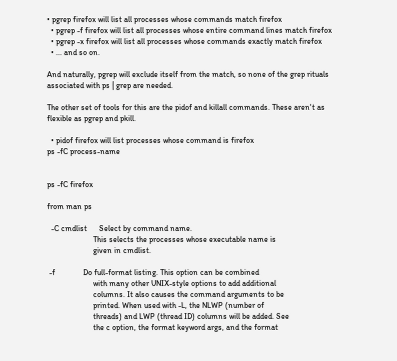• pgrep firefox will list all processes whose commands match firefox
  • pgrep -f firefox will list all processes whose entire command lines match firefox
  • pgrep -x firefox will list all processes whose commands exactly match firefox
  • ... and so on.

And naturally, pgrep will exclude itself from the match, so none of the grep rituals associated with ps | grep are needed.

The other set of tools for this are the pidof and killall commands. These aren't as flexible as pgrep and pkill.

  • pidof firefox will list processes whose command is firefox
ps -fC process-name


ps -fC firefox

from man ps

  -C cmdlist      Select by command name.
                       This selects the processes whose executable name is
                       given in cmdlist.

 -f              Do full-format listing. This option can be combined
                       with many other UNIX-style options to add additional
                       columns. It also causes the command arguments to be
                       printed. When used with -L, the NLWP (number of
                       threads) and LWP (thread ID) columns will be added. See
                       the c option, the format keyword args, and the format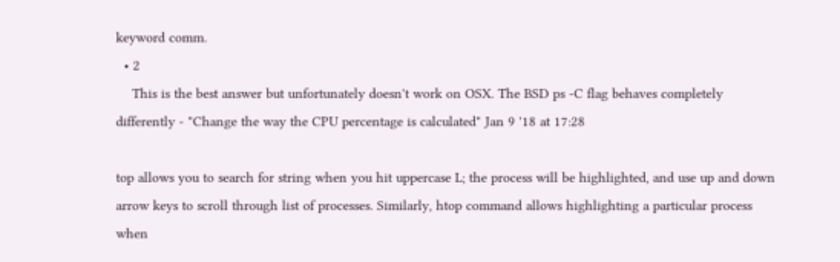keyword comm.
  • 2
    This is the best answer but unfortunately doesn't work on OSX. The BSD ps -C flag behaves completely differently - "Change the way the CPU percentage is calculated" Jan 9 '18 at 17:28

top allows you to search for string when you hit uppercase L; the process will be highlighted, and use up and down arrow keys to scroll through list of processes. Similarly, htop command allows highlighting a particular process when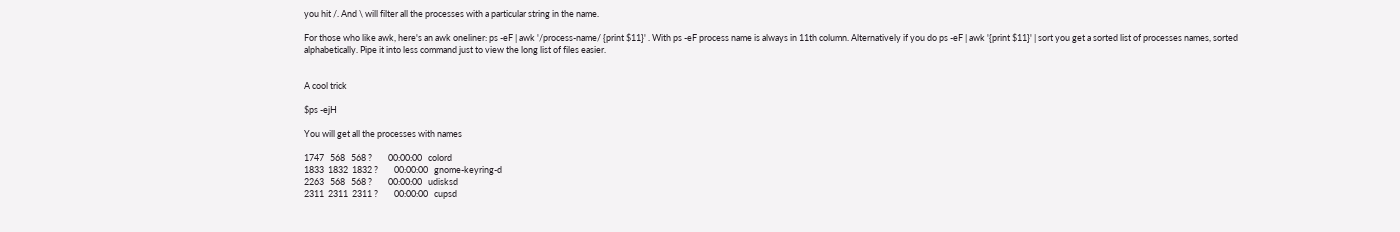you hit /. And \ will filter all the processes with a particular string in the name.

For those who like awk, here's an awk oneliner: ps -eF | awk '/process-name/ {print $11}' . With ps -eF process name is always in 11th column. Alternatively if you do ps -eF | awk '{print $11}' | sort you get a sorted list of processes names, sorted alphabetically. Pipe it into less command just to view the long list of files easier.


A cool trick

$ps -ejH

You will get all the processes with names

1747   568   568 ?        00:00:00   colord
1833  1832  1832 ?        00:00:00   gnome-keyring-d
2263   568   568 ?        00:00:00   udisksd
2311  2311  2311 ?        00:00:00   cupsd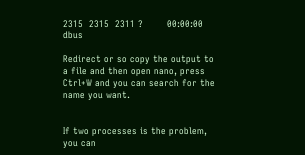2315  2315  2311 ?        00:00:00     dbus

Redirect or so copy the output to a file and then open nano, press Ctrl+W and you can search for the name you want.


If two processes is the problem, you can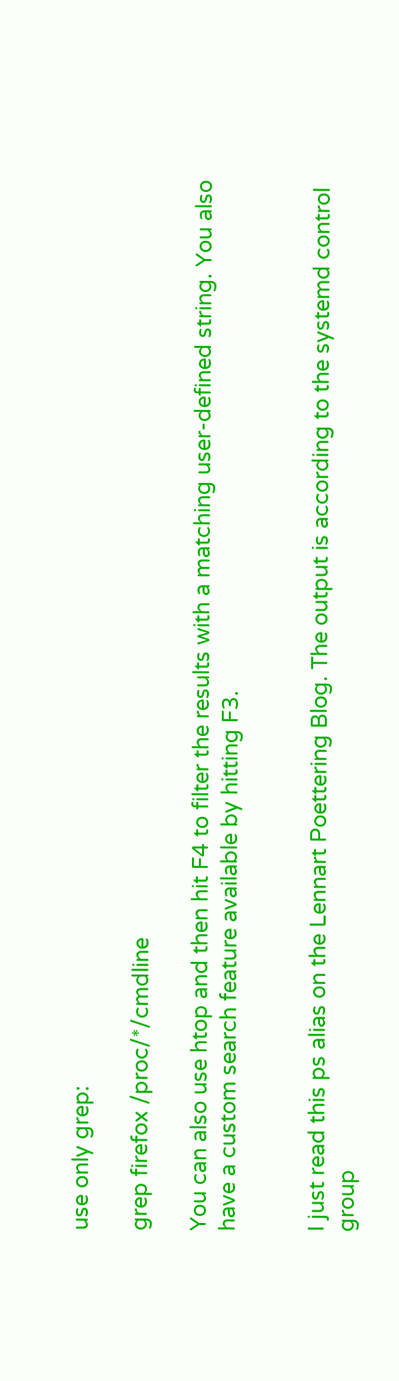use only grep:

grep firefox /proc/*/cmdline

You can also use htop and then hit F4 to filter the results with a matching user-defined string. You also have a custom search feature available by hitting F3.


I just read this ps alias on the Lennart Poettering Blog. The output is according to the systemd control group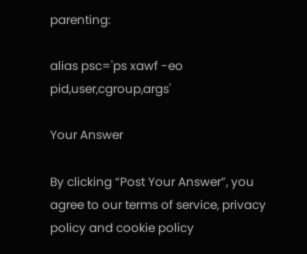parenting:

alias psc='ps xawf -eo pid,user,cgroup,args'

Your Answer

By clicking “Post Your Answer”, you agree to our terms of service, privacy policy and cookie policy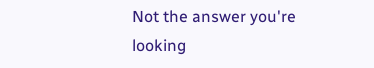Not the answer you're looking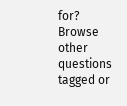for? Browse other questions tagged or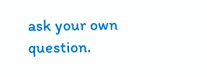ask your own question.